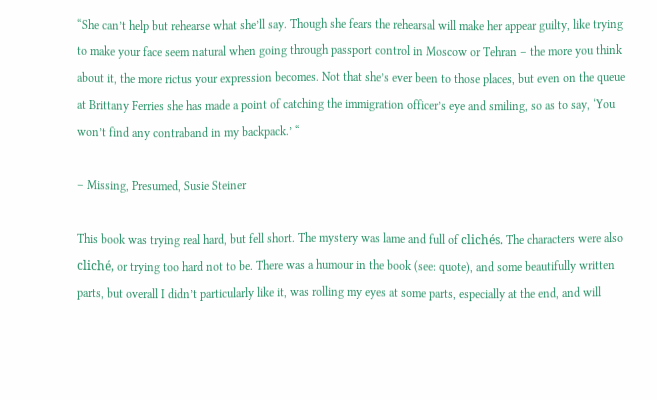“She can’t help but rehearse what she’ll say. Though she fears the rehearsal will make her appear guilty, like trying to make your face seem natural when going through passport control in Moscow or Tehran – the more you think about it, the more rictus your expression becomes. Not that she’s ever been to those places, but even on the queue at Brittany Ferries she has made a point of catching the immigration officer’s eye and smiling, so as to say, ‘You won’t find any contraband in my backpack.’ “

– Missing, Presumed, Susie Steiner

This book was trying real hard, but fell short. The mystery was lame and full of clichés. The characters were also cliché, or trying too hard not to be. There was a humour in the book (see: quote), and some beautifully written parts, but overall I didn’t particularly like it, was rolling my eyes at some parts, especially at the end, and will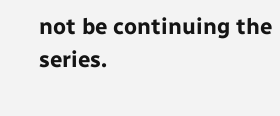not be continuing the series.